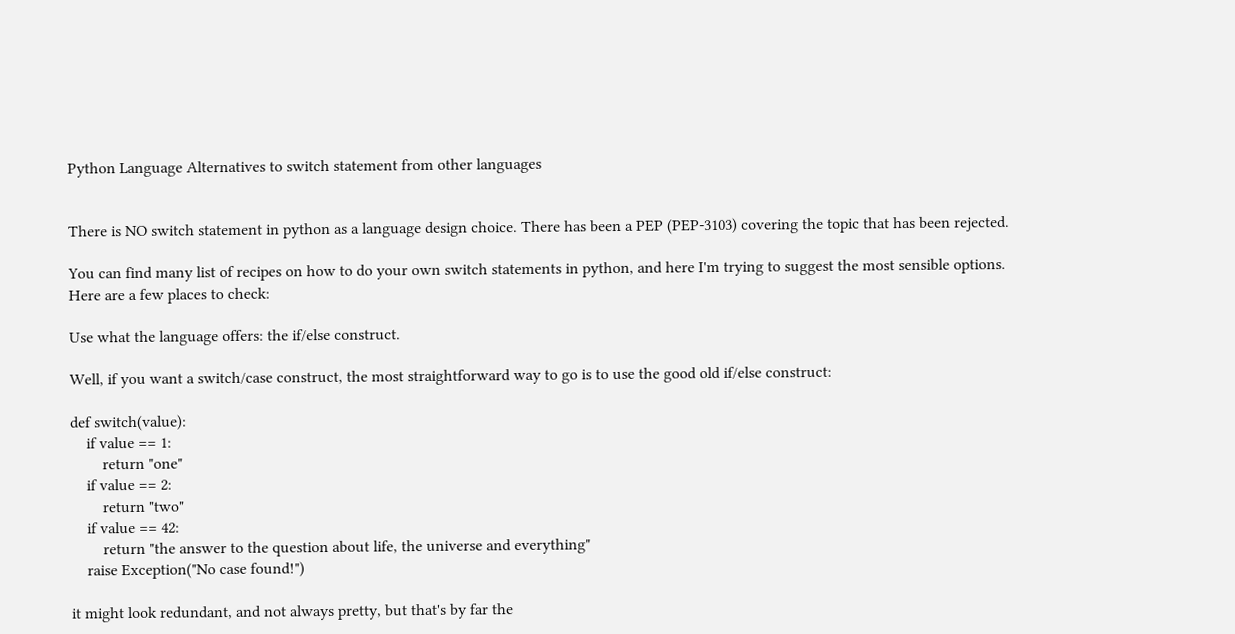Python Language Alternatives to switch statement from other languages


There is NO switch statement in python as a language design choice. There has been a PEP (PEP-3103) covering the topic that has been rejected.

You can find many list of recipes on how to do your own switch statements in python, and here I'm trying to suggest the most sensible options. Here are a few places to check:

Use what the language offers: the if/else construct.

Well, if you want a switch/case construct, the most straightforward way to go is to use the good old if/else construct:

def switch(value):
    if value == 1:
        return "one"
    if value == 2:
        return "two"
    if value == 42:
        return "the answer to the question about life, the universe and everything"
    raise Exception("No case found!")

it might look redundant, and not always pretty, but that's by far the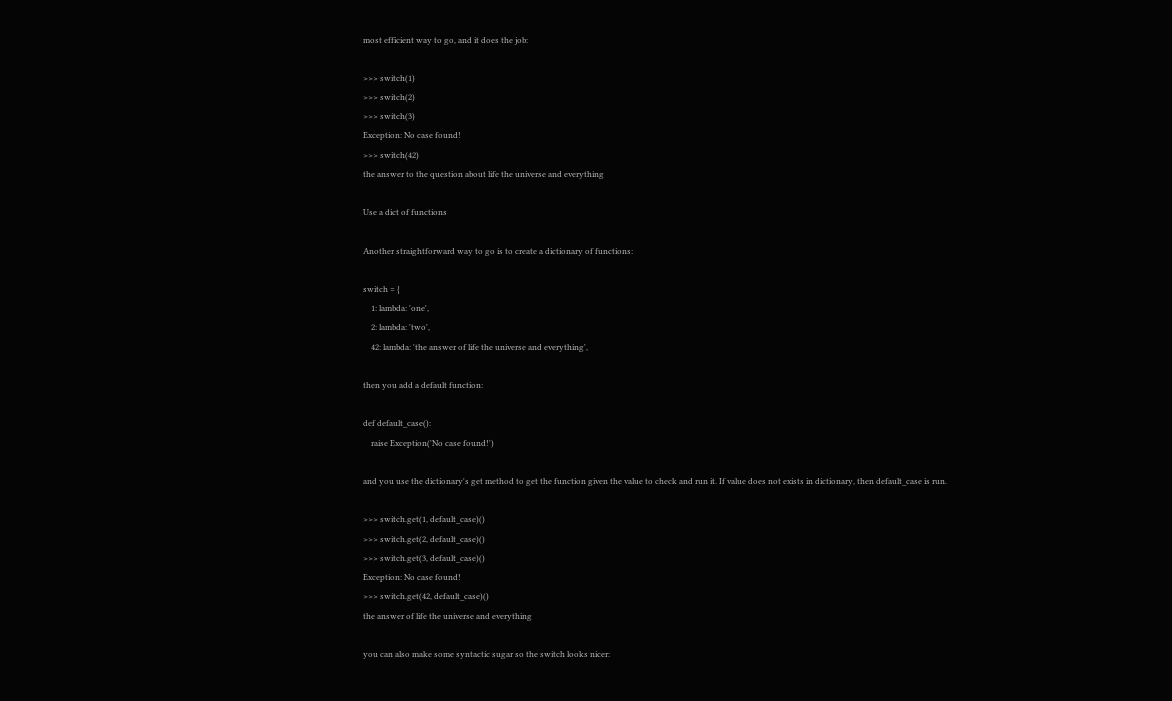most efficient way to go, and it does the job:

>>> switch(1)
>>> switch(2)
>>> switch(3)
Exception: No case found!
>>> switch(42)
the answer to the question about life the universe and everything

Use a dict of functions

Another straightforward way to go is to create a dictionary of functions:

switch = {
    1: lambda: 'one',
    2: lambda: 'two',
    42: lambda: 'the answer of life the universe and everything',

then you add a default function:

def default_case():
    raise Exception('No case found!')

and you use the dictionary's get method to get the function given the value to check and run it. If value does not exists in dictionary, then default_case is run.

>>> switch.get(1, default_case)()
>>> switch.get(2, default_case)()
>>> switch.get(3, default_case)()
Exception: No case found!
>>> switch.get(42, default_case)()
the answer of life the universe and everything

you can also make some syntactic sugar so the switch looks nicer: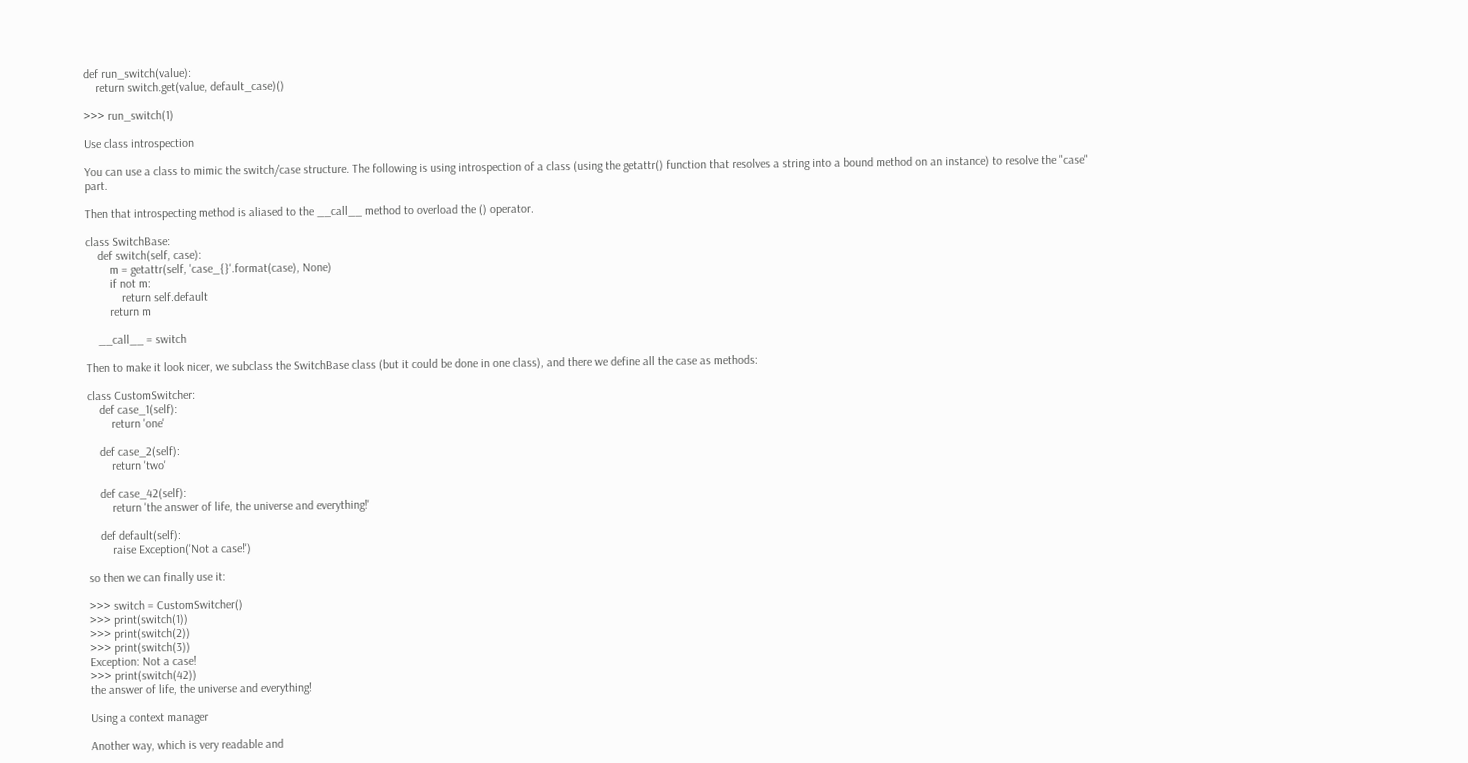def run_switch(value):
    return switch.get(value, default_case)()

>>> run_switch(1)

Use class introspection

You can use a class to mimic the switch/case structure. The following is using introspection of a class (using the getattr() function that resolves a string into a bound method on an instance) to resolve the "case" part.

Then that introspecting method is aliased to the __call__ method to overload the () operator.

class SwitchBase:
    def switch(self, case):
        m = getattr(self, 'case_{}'.format(case), None)
        if not m:
            return self.default
        return m

    __call__ = switch

Then to make it look nicer, we subclass the SwitchBase class (but it could be done in one class), and there we define all the case as methods:

class CustomSwitcher:
    def case_1(self):
        return 'one'

    def case_2(self):
        return 'two'

    def case_42(self):
        return 'the answer of life, the universe and everything!'

    def default(self):
        raise Exception('Not a case!')

so then we can finally use it:

>>> switch = CustomSwitcher()
>>> print(switch(1))
>>> print(switch(2))
>>> print(switch(3))
Exception: Not a case!
>>> print(switch(42))
the answer of life, the universe and everything!

Using a context manager

Another way, which is very readable and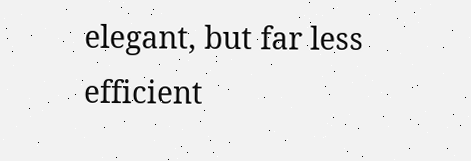elegant, but far less efficient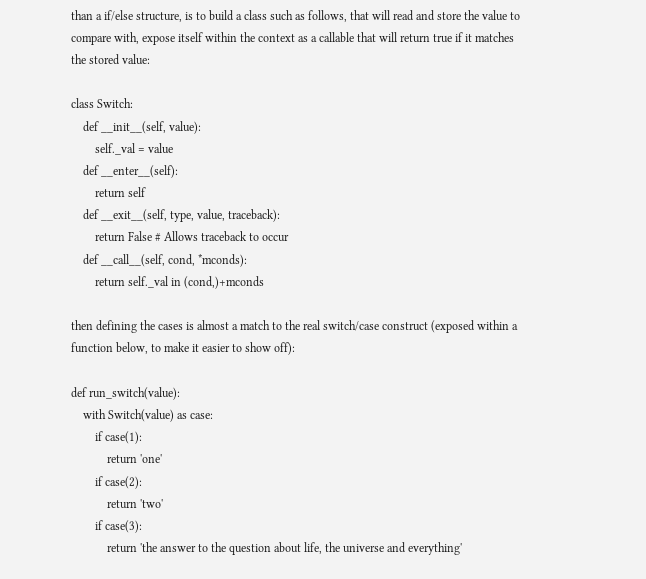than a if/else structure, is to build a class such as follows, that will read and store the value to compare with, expose itself within the context as a callable that will return true if it matches the stored value:

class Switch:
    def __init__(self, value):
        self._val = value
    def __enter__(self):
        return self
    def __exit__(self, type, value, traceback):
        return False # Allows traceback to occur
    def __call__(self, cond, *mconds):
        return self._val in (cond,)+mconds

then defining the cases is almost a match to the real switch/case construct (exposed within a function below, to make it easier to show off):

def run_switch(value):
    with Switch(value) as case:
        if case(1):
            return 'one'
        if case(2):
            return 'two'
        if case(3):
            return 'the answer to the question about life, the universe and everything'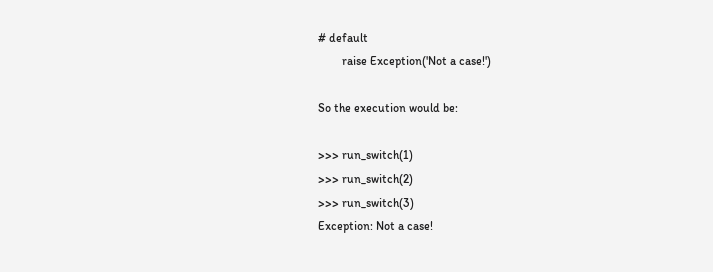# default
        raise Exception('Not a case!')

So the execution would be:

>>> run_switch(1)
>>> run_switch(2)
>>> run_switch(3)
Exception: Not a case!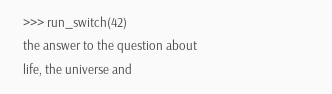>>> run_switch(42)
the answer to the question about life, the universe and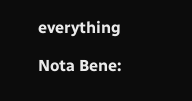everything

Nota Bene: